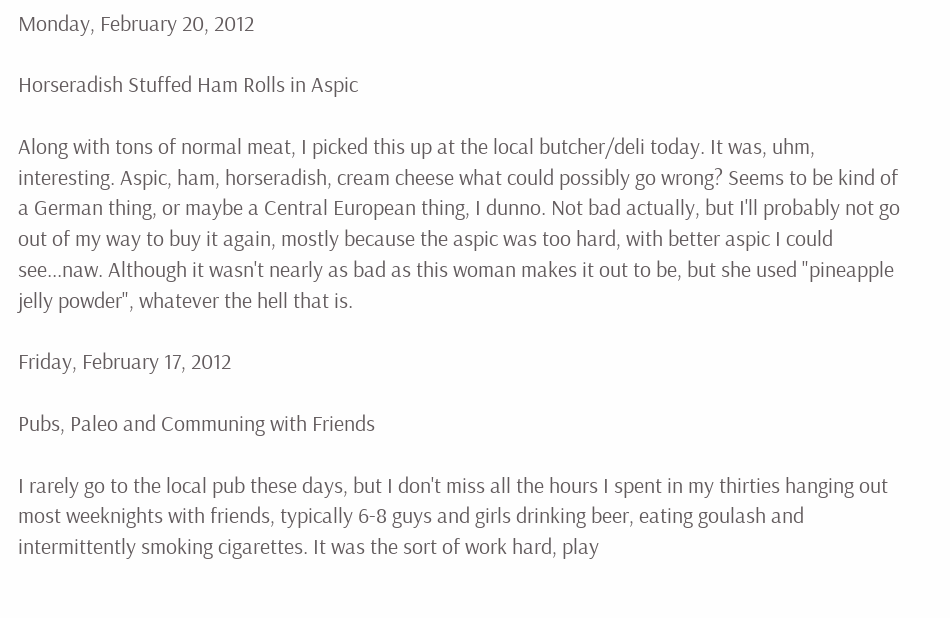Monday, February 20, 2012

Horseradish Stuffed Ham Rolls in Aspic

Along with tons of normal meat, I picked this up at the local butcher/deli today. It was, uhm, interesting. Aspic, ham, horseradish, cream cheese what could possibly go wrong? Seems to be kind of a German thing, or maybe a Central European thing, I dunno. Not bad actually, but I'll probably not go out of my way to buy it again, mostly because the aspic was too hard, with better aspic I could see...naw. Although it wasn't nearly as bad as this woman makes it out to be, but she used "pineapple jelly powder", whatever the hell that is.

Friday, February 17, 2012

Pubs, Paleo and Communing with Friends

I rarely go to the local pub these days, but I don't miss all the hours I spent in my thirties hanging out most weeknights with friends, typically 6-8 guys and girls drinking beer, eating goulash and intermittently smoking cigarettes. It was the sort of work hard, play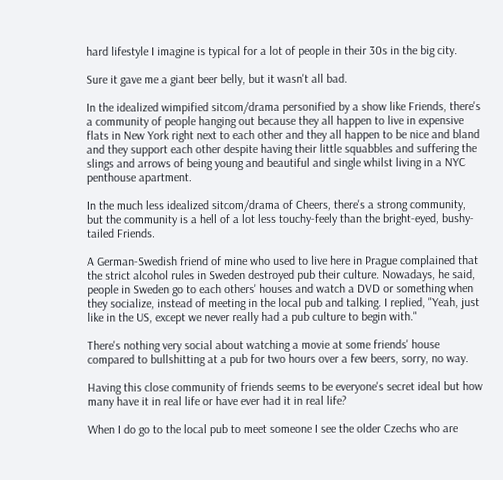hard lifestyle I imagine is typical for a lot of people in their 30s in the big city.

Sure it gave me a giant beer belly, but it wasn't all bad.

In the idealized wimpified sitcom/drama personified by a show like Friends, there's a community of people hanging out because they all happen to live in expensive flats in New York right next to each other and they all happen to be nice and bland and they support each other despite having their little squabbles and suffering the slings and arrows of being young and beautiful and single whilst living in a NYC penthouse apartment.

In the much less idealized sitcom/drama of Cheers, there's a strong community, but the community is a hell of a lot less touchy-feely than the bright-eyed, bushy-tailed Friends.

A German-Swedish friend of mine who used to live here in Prague complained that the strict alcohol rules in Sweden destroyed pub their culture. Nowadays, he said, people in Sweden go to each others' houses and watch a DVD or something when they socialize, instead of meeting in the local pub and talking. I replied, "Yeah, just like in the US, except we never really had a pub culture to begin with."

There's nothing very social about watching a movie at some friends' house compared to bullshitting at a pub for two hours over a few beers, sorry, no way.

Having this close community of friends seems to be everyone's secret ideal but how many have it in real life or have ever had it in real life?

When I do go to the local pub to meet someone I see the older Czechs who are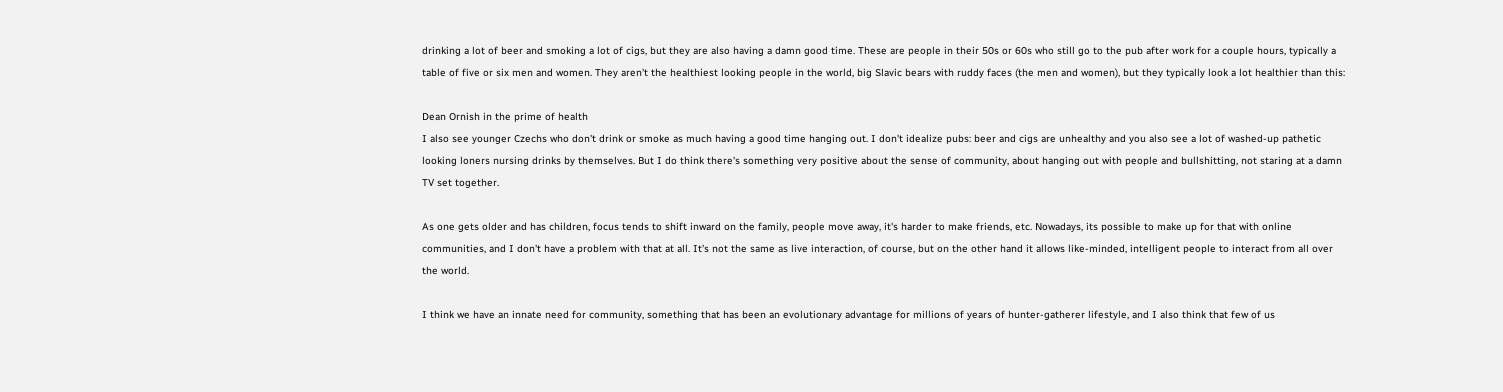drinking a lot of beer and smoking a lot of cigs, but they are also having a damn good time. These are people in their 50s or 60s who still go to the pub after work for a couple hours, typically a table of five or six men and women. They aren't the healthiest looking people in the world, big Slavic bears with ruddy faces (the men and women), but they typically look a lot healthier than this:

Dean Ornish in the prime of health
I also see younger Czechs who don't drink or smoke as much having a good time hanging out. I don't idealize pubs: beer and cigs are unhealthy and you also see a lot of washed-up pathetic looking loners nursing drinks by themselves. But I do think there's something very positive about the sense of community, about hanging out with people and bullshitting, not staring at a damn TV set together.

As one gets older and has children, focus tends to shift inward on the family, people move away, it's harder to make friends, etc. Nowadays, its possible to make up for that with online communities, and I don't have a problem with that at all. It's not the same as live interaction, of course, but on the other hand it allows like-minded, intelligent people to interact from all over the world.

I think we have an innate need for community, something that has been an evolutionary advantage for millions of years of hunter-gatherer lifestyle, and I also think that few of us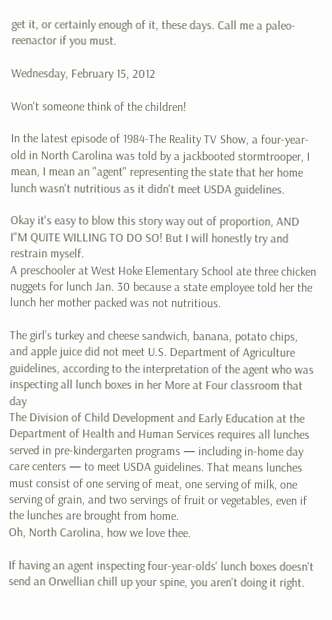get it, or certainly enough of it, these days. Call me a paleo-reenactor if you must.

Wednesday, February 15, 2012

Won't someone think of the children!

In the latest episode of 1984-The Reality TV Show, a four-year-old in North Carolina was told by a jackbooted stormtrooper, I mean, I mean an "agent" representing the state that her home lunch wasn't nutritious as it didn't meet USDA guidelines.

Okay it's easy to blow this story way out of proportion, AND I"M QUITE WILLING TO DO SO! But I will honestly try and restrain myself.
A preschooler at West Hoke Elementary School ate three chicken nuggets for lunch Jan. 30 because a state employee told her the lunch her mother packed was not nutritious.

The girl’s turkey and cheese sandwich, banana, potato chips, and apple juice did not meet U.S. Department of Agriculture guidelines, according to the interpretation of the agent who was inspecting all lunch boxes in her More at Four classroom that day
The Division of Child Development and Early Education at the Department of Health and Human Services requires all lunches served in pre-kindergarten programs — including in-home day care centers — to meet USDA guidelines. That means lunches must consist of one serving of meat, one serving of milk, one serving of grain, and two servings of fruit or vegetables, even if the lunches are brought from home.
Oh, North Carolina, how we love thee.

If having an agent inspecting four-year-olds' lunch boxes doesn't send an Orwellian chill up your spine, you aren't doing it right.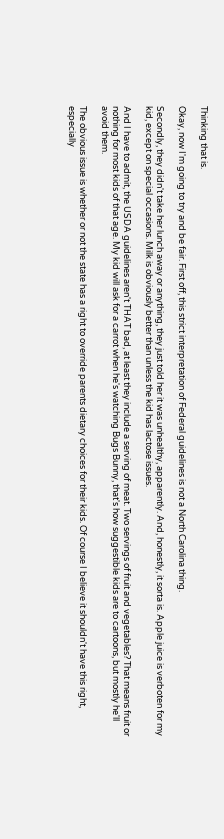Thinking that is.

Okay, now I'm going to try and be fair. First off, this strict interpretation of Federal guidelines is not a North Carolina thing.

Secondly, they didn't take her lunch away or anything, they just told her it was unhealthy, apparently. And, honestly, it sorta is. Apple juice is verboten for my kid, except on special occasions. Milk is obviously better than unless the kid has lactose issues.

And I have to admit, the USDA guidelines aren't THAT bad, at least they include a serving of meat. Two servings of fruit and vegetables? That means fruit or nothing for most kids of that age. My kid will ask for a carrot when he's watching Bugs Bunny, that's how suggestible kids are to cartoons, but mostly he'll avoid them.

The obvious issue is whether or not the state has a right to override parents dietary choices for their kids. Of course I believe it shouldn't have this right, especially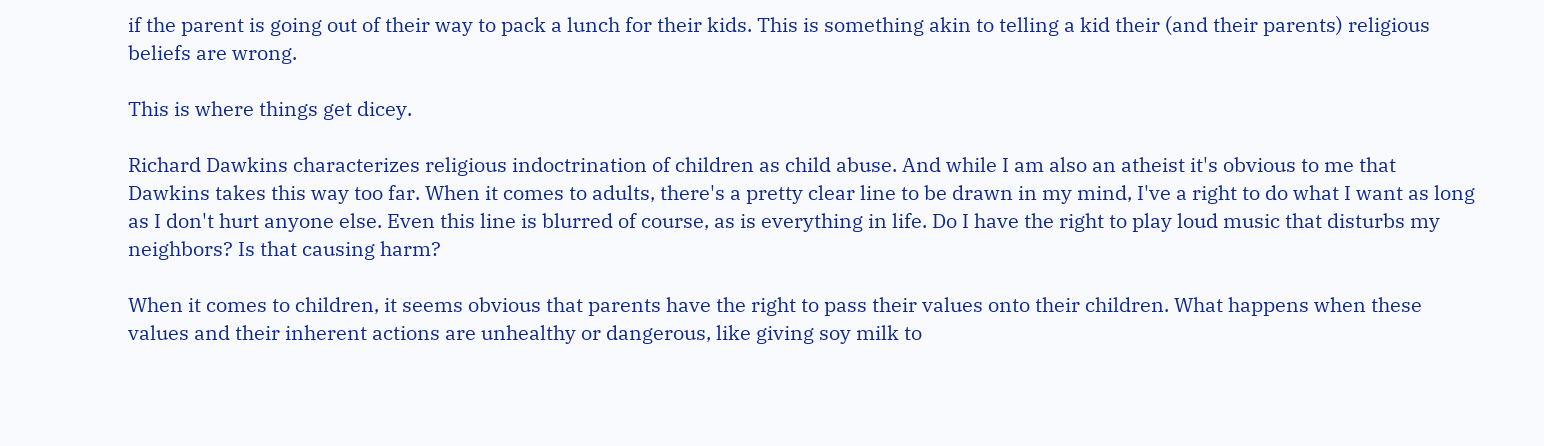if the parent is going out of their way to pack a lunch for their kids. This is something akin to telling a kid their (and their parents) religious beliefs are wrong.

This is where things get dicey.

Richard Dawkins characterizes religious indoctrination of children as child abuse. And while I am also an atheist it's obvious to me that Dawkins takes this way too far. When it comes to adults, there's a pretty clear line to be drawn in my mind, I've a right to do what I want as long as I don't hurt anyone else. Even this line is blurred of course, as is everything in life. Do I have the right to play loud music that disturbs my neighbors? Is that causing harm?

When it comes to children, it seems obvious that parents have the right to pass their values onto their children. What happens when these values and their inherent actions are unhealthy or dangerous, like giving soy milk to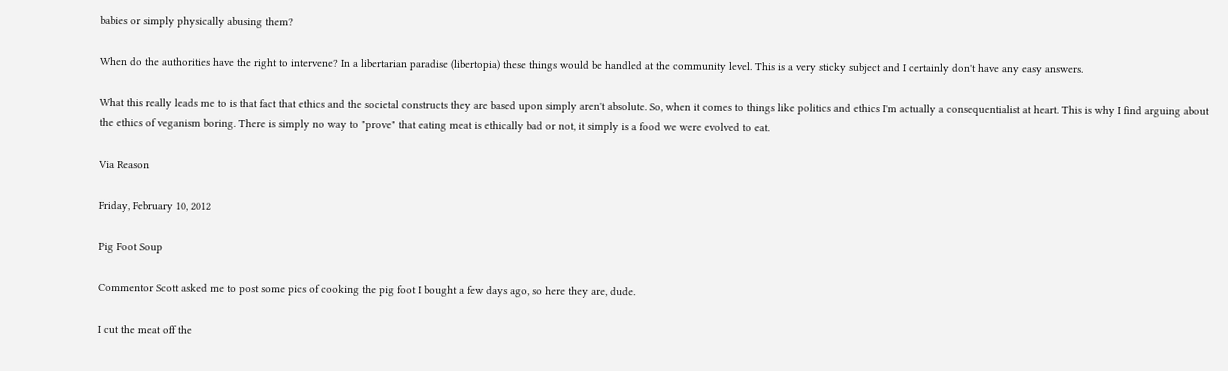babies or simply physically abusing them?

When do the authorities have the right to intervene? In a libertarian paradise (libertopia) these things would be handled at the community level. This is a very sticky subject and I certainly don't have any easy answers.

What this really leads me to is that fact that ethics and the societal constructs they are based upon simply aren't absolute. So, when it comes to things like politics and ethics I'm actually a consequentialist at heart. This is why I find arguing about the ethics of veganism boring. There is simply no way to "prove" that eating meat is ethically bad or not, it simply is a food we were evolved to eat.

Via Reason

Friday, February 10, 2012

Pig Foot Soup

Commentor Scott asked me to post some pics of cooking the pig foot I bought a few days ago, so here they are, dude.

I cut the meat off the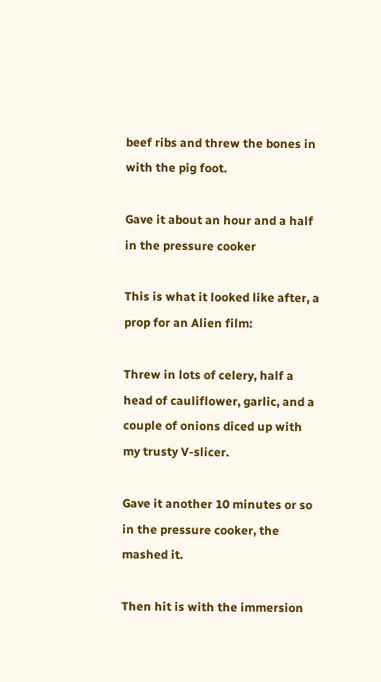beef ribs and threw the bones in with the pig foot.

Gave it about an hour and a half in the pressure cooker

This is what it looked like after, a prop for an Alien film:

Threw in lots of celery, half a head of cauliflower, garlic, and a couple of onions diced up with my trusty V-slicer.

Gave it another 10 minutes or so in the pressure cooker, the mashed it.

Then hit is with the immersion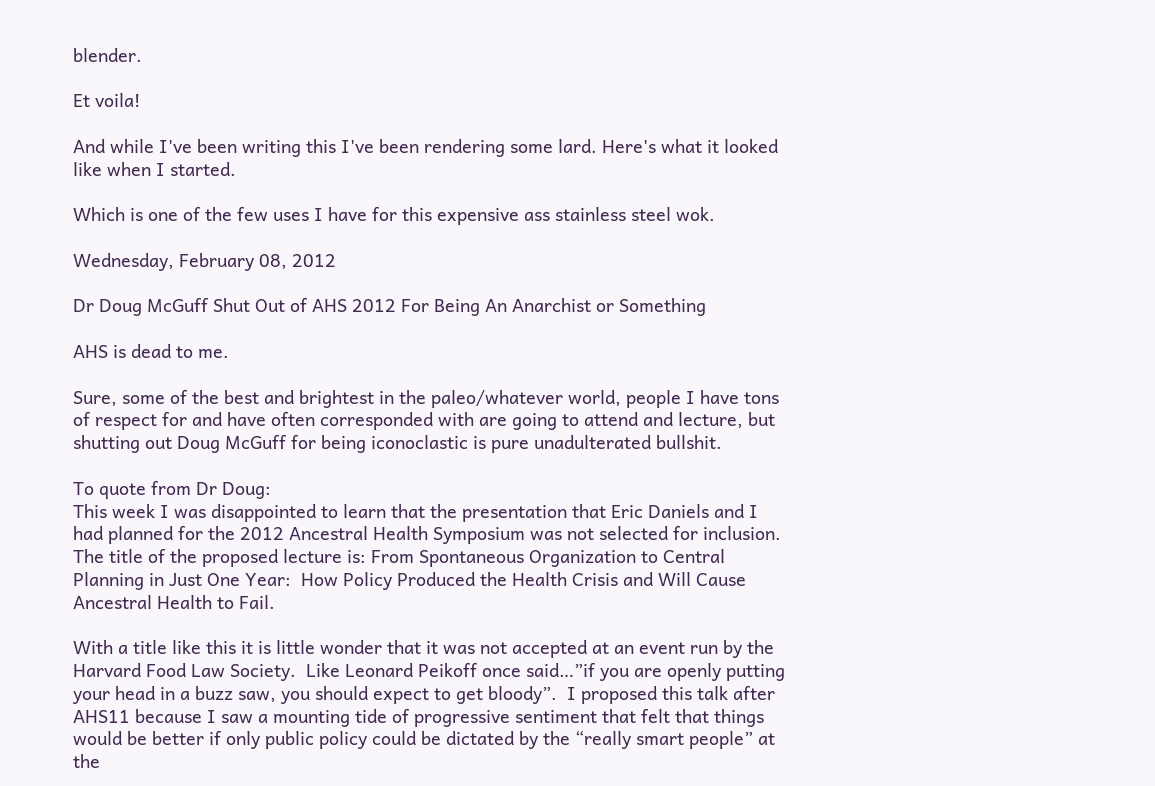blender.

Et voila!

And while I've been writing this I've been rendering some lard. Here's what it looked like when I started.

Which is one of the few uses I have for this expensive ass stainless steel wok.

Wednesday, February 08, 2012

Dr Doug McGuff Shut Out of AHS 2012 For Being An Anarchist or Something

AHS is dead to me.

Sure, some of the best and brightest in the paleo/whatever world, people I have tons of respect for and have often corresponded with are going to attend and lecture, but shutting out Doug McGuff for being iconoclastic is pure unadulterated bullshit.

To quote from Dr Doug:
This week I was disappointed to learn that the presentation that Eric Daniels and I had planned for the 2012 Ancestral Health Symposium was not selected for inclusion.  The title of the proposed lecture is: From Spontaneous Organization to Central Planning in Just One Year:  How Policy Produced the Health Crisis and Will Cause Ancestral Health to Fail.

With a title like this it is little wonder that it was not accepted at an event run by the Harvard Food Law Society.  Like Leonard Peikoff once said…”if you are openly putting your head in a buzz saw, you should expect to get bloody”.  I proposed this talk after AHS11 because I saw a mounting tide of progressive sentiment that felt that things would be better if only public policy could be dictated by the “really smart people” at the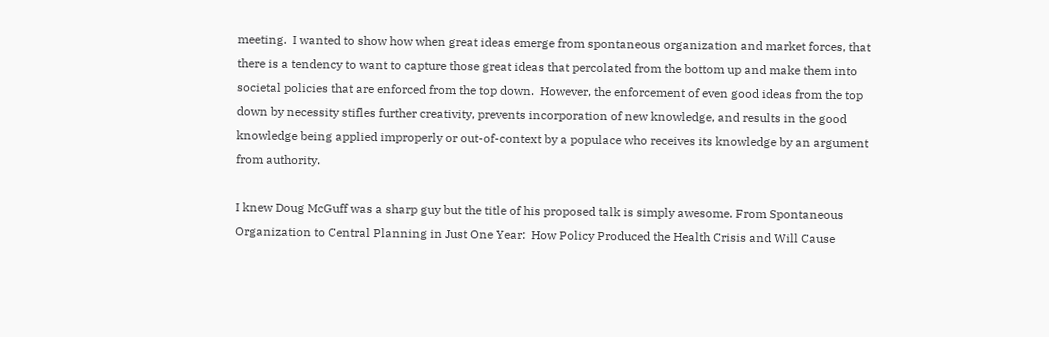meeting.  I wanted to show how when great ideas emerge from spontaneous organization and market forces, that there is a tendency to want to capture those great ideas that percolated from the bottom up and make them into societal policies that are enforced from the top down.  However, the enforcement of even good ideas from the top down by necessity stifles further creativity, prevents incorporation of new knowledge, and results in the good knowledge being applied improperly or out-of-context by a populace who receives its knowledge by an argument from authority.

I knew Doug McGuff was a sharp guy but the title of his proposed talk is simply awesome. From Spontaneous Organization to Central Planning in Just One Year:  How Policy Produced the Health Crisis and Will Cause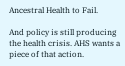Ancestral Health to Fail.

And policy is still producing the health crisis. AHS wants a piece of that action.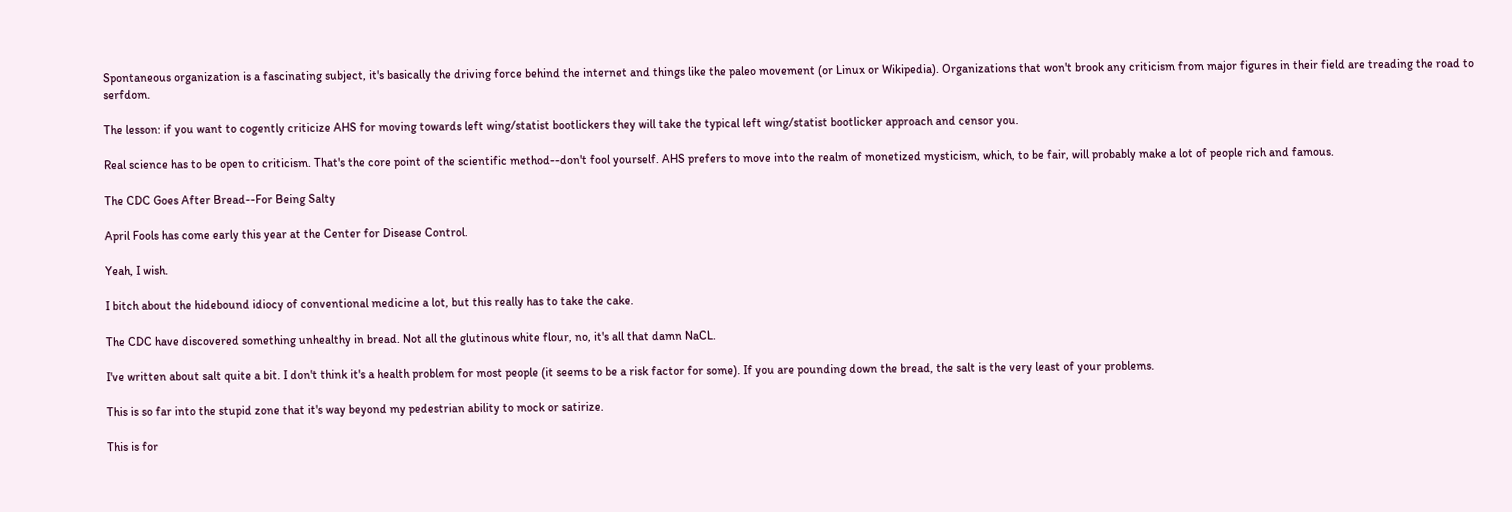Spontaneous organization is a fascinating subject, it's basically the driving force behind the internet and things like the paleo movement (or Linux or Wikipedia). Organizations that won't brook any criticism from major figures in their field are treading the road to serfdom.

The lesson: if you want to cogently criticize AHS for moving towards left wing/statist bootlickers they will take the typical left wing/statist bootlicker approach and censor you.

Real science has to be open to criticism. That's the core point of the scientific method--don't fool yourself. AHS prefers to move into the realm of monetized mysticism, which, to be fair, will probably make a lot of people rich and famous.

The CDC Goes After Bread--For Being Salty

April Fools has come early this year at the Center for Disease Control.

Yeah, I wish.

I bitch about the hidebound idiocy of conventional medicine a lot, but this really has to take the cake.

The CDC have discovered something unhealthy in bread. Not all the glutinous white flour, no, it's all that damn NaCL.

I've written about salt quite a bit. I don't think it's a health problem for most people (it seems to be a risk factor for some). If you are pounding down the bread, the salt is the very least of your problems.

This is so far into the stupid zone that it's way beyond my pedestrian ability to mock or satirize.

This is for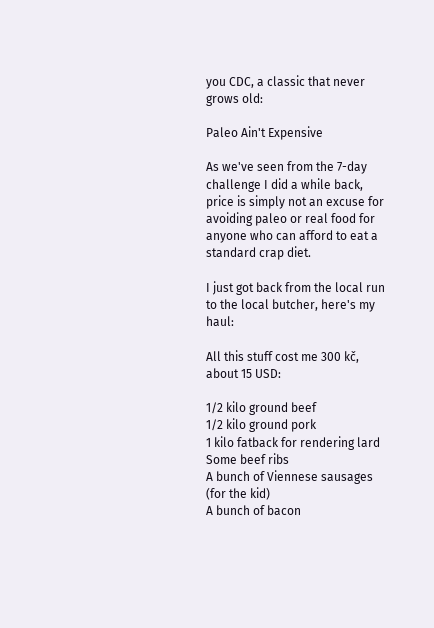you CDC, a classic that never grows old:

Paleo Ain't Expensive

As we've seen from the 7-day challenge I did a while back, price is simply not an excuse for avoiding paleo or real food for anyone who can afford to eat a standard crap diet.

I just got back from the local run to the local butcher, here's my haul:

All this stuff cost me 300 kč, about 15 USD:

1/2 kilo ground beef
1/2 kilo ground pork
1 kilo fatback for rendering lard
Some beef ribs
A bunch of Viennese sausages (for the kid)
A bunch of bacon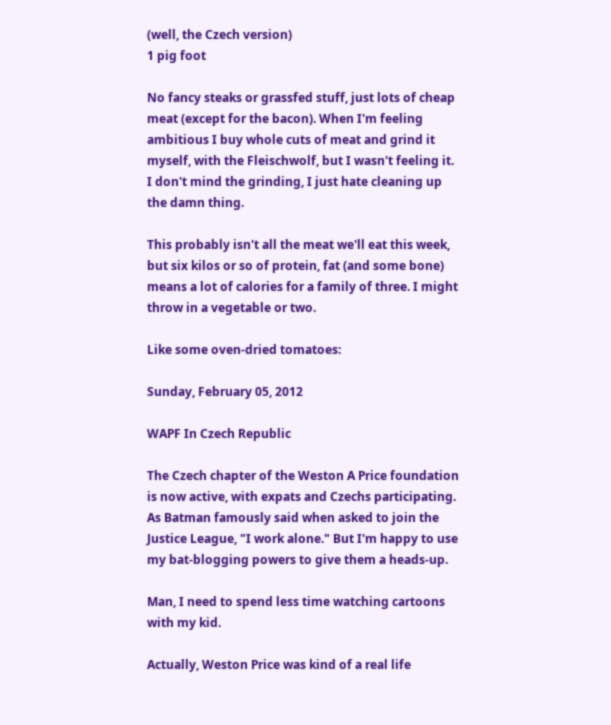(well, the Czech version)
1 pig foot

No fancy steaks or grassfed stuff, just lots of cheap meat (except for the bacon). When I'm feeling ambitious I buy whole cuts of meat and grind it myself, with the Fleischwolf, but I wasn't feeling it. I don't mind the grinding, I just hate cleaning up the damn thing.

This probably isn't all the meat we'll eat this week, but six kilos or so of protein, fat (and some bone) means a lot of calories for a family of three. I might throw in a vegetable or two.

Like some oven-dried tomatoes:

Sunday, February 05, 2012

WAPF In Czech Republic

The Czech chapter of the Weston A Price foundation is now active, with expats and Czechs participating. As Batman famously said when asked to join the Justice League, "I work alone." But I'm happy to use my bat-blogging powers to give them a heads-up.

Man, I need to spend less time watching cartoons with my kid.

Actually, Weston Price was kind of a real life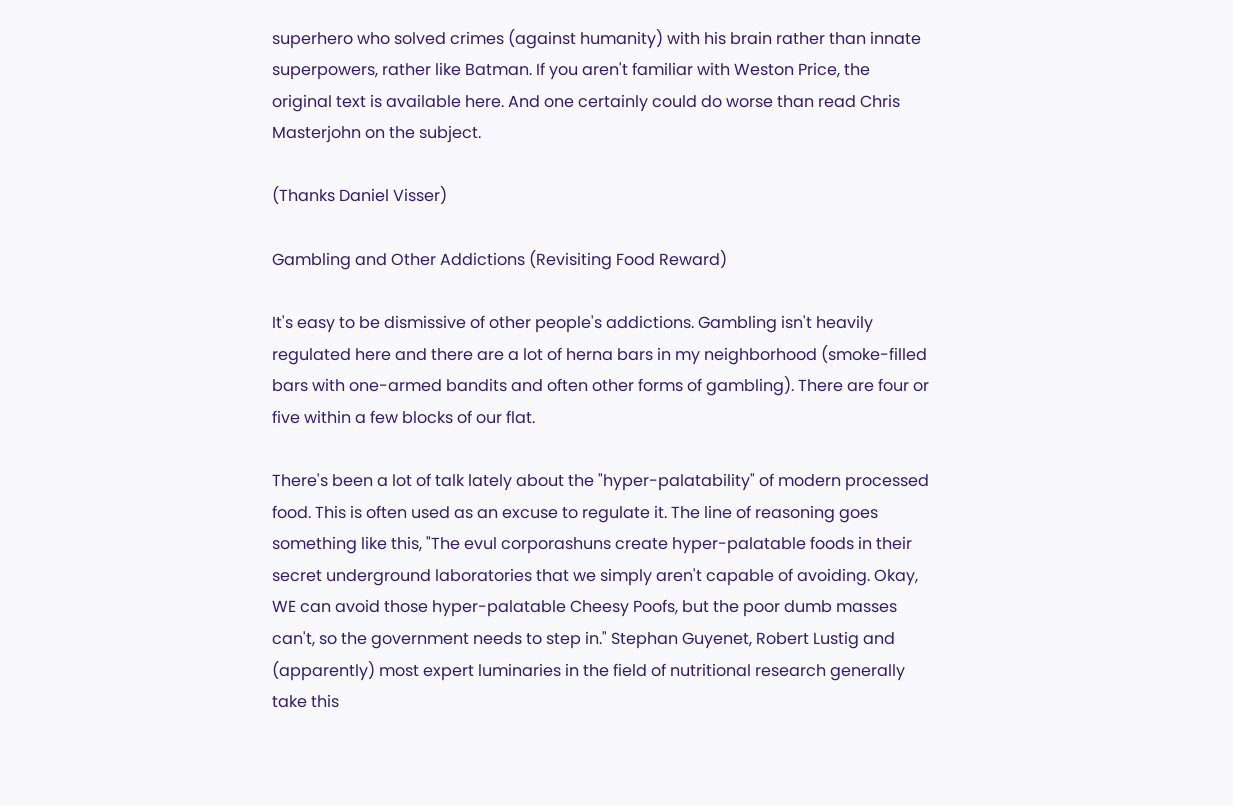superhero who solved crimes (against humanity) with his brain rather than innate superpowers, rather like Batman. If you aren't familiar with Weston Price, the original text is available here. And one certainly could do worse than read Chris Masterjohn on the subject.

(Thanks Daniel Visser)

Gambling and Other Addictions (Revisiting Food Reward)

It's easy to be dismissive of other people's addictions. Gambling isn't heavily regulated here and there are a lot of herna bars in my neighborhood (smoke-filled bars with one-armed bandits and often other forms of gambling). There are four or five within a few blocks of our flat.

There's been a lot of talk lately about the "hyper-palatability" of modern processed food. This is often used as an excuse to regulate it. The line of reasoning goes something like this, "The evul corporashuns create hyper-palatable foods in their secret underground laboratories that we simply aren't capable of avoiding. Okay, WE can avoid those hyper-palatable Cheesy Poofs, but the poor dumb masses can't, so the government needs to step in." Stephan Guyenet, Robert Lustig and (apparently) most expert luminaries in the field of nutritional research generally take this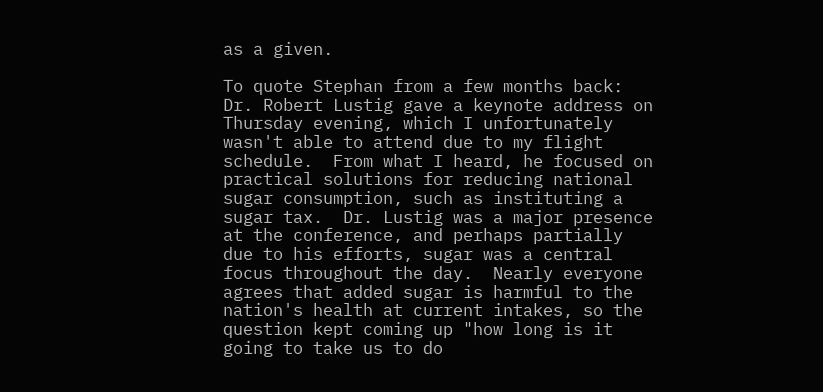as a given.

To quote Stephan from a few months back:
Dr. Robert Lustig gave a keynote address on Thursday evening, which I unfortunately wasn't able to attend due to my flight schedule.  From what I heard, he focused on practical solutions for reducing national sugar consumption, such as instituting a sugar tax.  Dr. Lustig was a major presence at the conference, and perhaps partially due to his efforts, sugar was a central focus throughout the day.  Nearly everyone agrees that added sugar is harmful to the nation's health at current intakes, so the question kept coming up "how long is it going to take us to do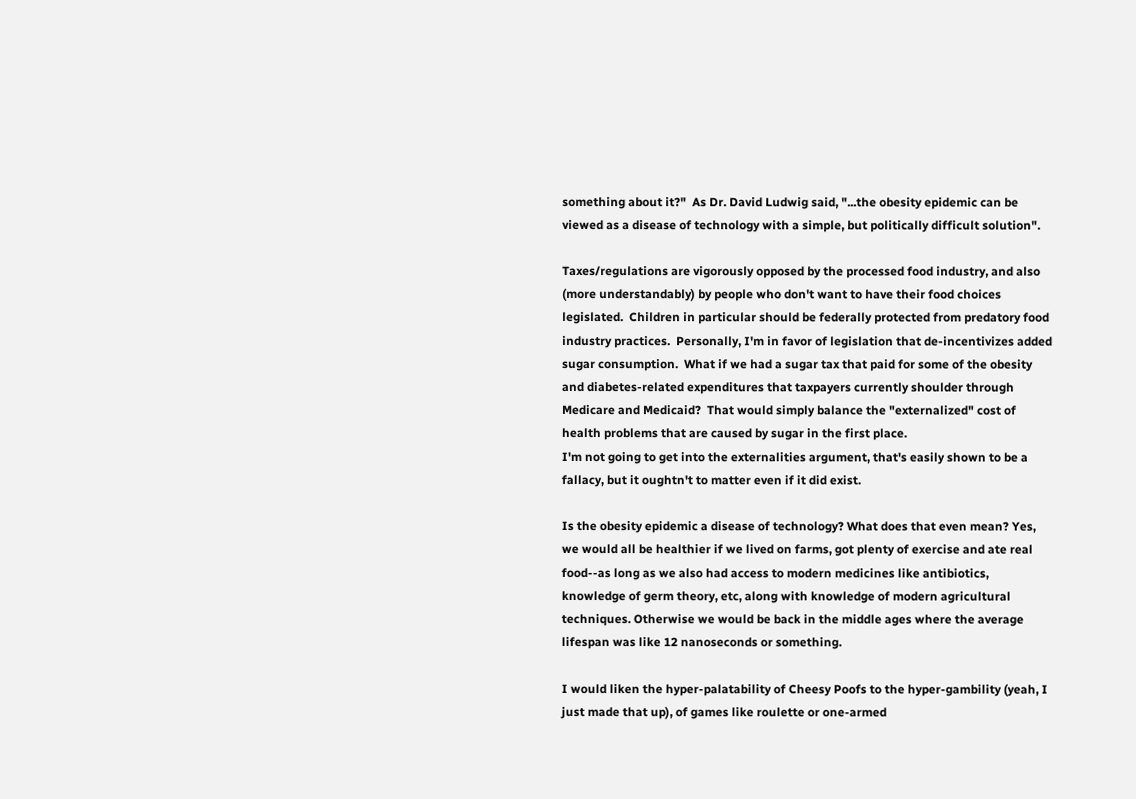something about it?"  As Dr. David Ludwig said, "...the obesity epidemic can be viewed as a disease of technology with a simple, but politically difficult solution".

Taxes/regulations are vigorously opposed by the processed food industry, and also (more understandably) by people who don't want to have their food choices legislated.  Children in particular should be federally protected from predatory food industry practices.  Personally, I'm in favor of legislation that de-incentivizes added sugar consumption.  What if we had a sugar tax that paid for some of the obesity and diabetes-related expenditures that taxpayers currently shoulder through Medicare and Medicaid?  That would simply balance the "externalized" cost of health problems that are caused by sugar in the first place.
I'm not going to get into the externalities argument, that's easily shown to be a fallacy, but it oughtn't to matter even if it did exist.

Is the obesity epidemic a disease of technology? What does that even mean? Yes, we would all be healthier if we lived on farms, got plenty of exercise and ate real food--as long as we also had access to modern medicines like antibiotics, knowledge of germ theory, etc, along with knowledge of modern agricultural techniques. Otherwise we would be back in the middle ages where the average lifespan was like 12 nanoseconds or something.

I would liken the hyper-palatability of Cheesy Poofs to the hyper-gambility (yeah, I just made that up), of games like roulette or one-armed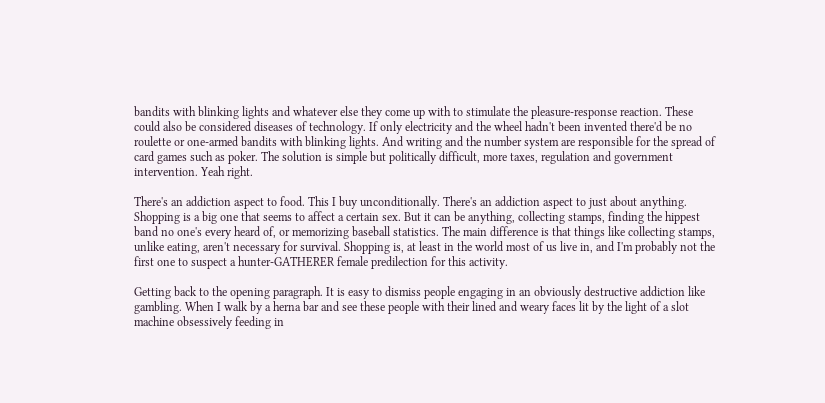bandits with blinking lights and whatever else they come up with to stimulate the pleasure-response reaction. These could also be considered diseases of technology. If only electricity and the wheel hadn't been invented there'd be no roulette or one-armed bandits with blinking lights. And writing and the number system are responsible for the spread of card games such as poker. The solution is simple but politically difficult, more taxes, regulation and government intervention. Yeah right.

There's an addiction aspect to food. This I buy unconditionally. There's an addiction aspect to just about anything. Shopping is a big one that seems to affect a certain sex. But it can be anything, collecting stamps, finding the hippest band no one's every heard of, or memorizing baseball statistics. The main difference is that things like collecting stamps, unlike eating, aren't necessary for survival. Shopping is, at least in the world most of us live in, and I'm probably not the first one to suspect a hunter-GATHERER female predilection for this activity.

Getting back to the opening paragraph. It is easy to dismiss people engaging in an obviously destructive addiction like gambling. When I walk by a herna bar and see these people with their lined and weary faces lit by the light of a slot machine obsessively feeding in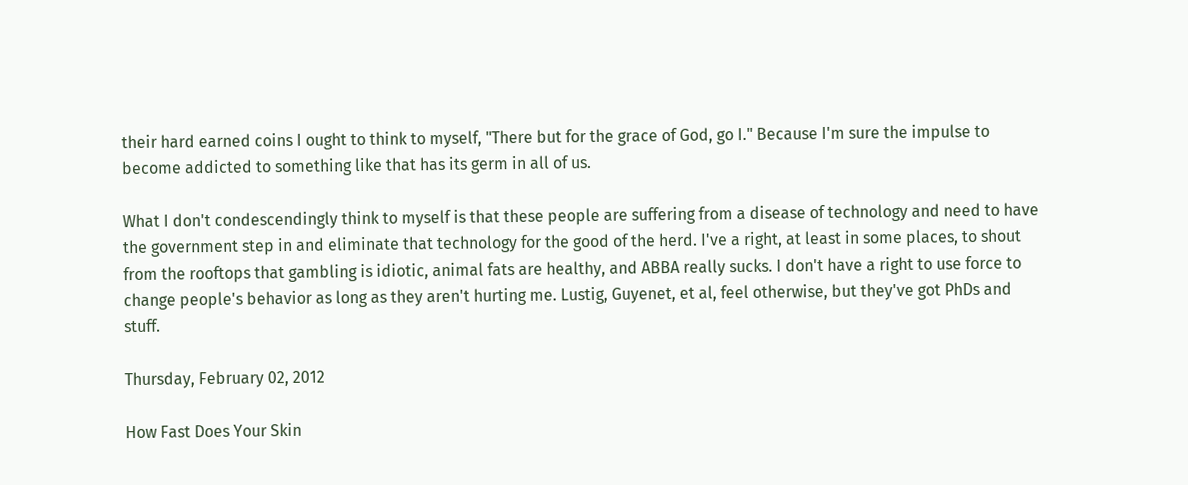their hard earned coins I ought to think to myself, "There but for the grace of God, go I." Because I'm sure the impulse to become addicted to something like that has its germ in all of us.

What I don't condescendingly think to myself is that these people are suffering from a disease of technology and need to have the government step in and eliminate that technology for the good of the herd. I've a right, at least in some places, to shout from the rooftops that gambling is idiotic, animal fats are healthy, and ABBA really sucks. I don't have a right to use force to change people's behavior as long as they aren't hurting me. Lustig, Guyenet, et al, feel otherwise, but they've got PhDs and stuff.

Thursday, February 02, 2012

How Fast Does Your Skin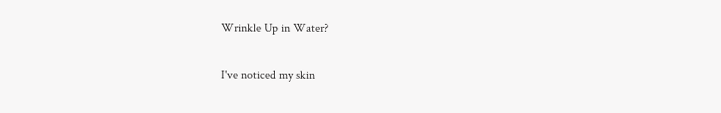Wrinkle Up in Water?

I've noticed my skin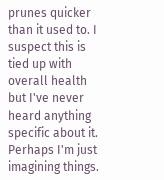prunes quicker than it used to. I suspect this is tied up with overall health but I've never heard anything specific about it. Perhaps I'm just imagining things.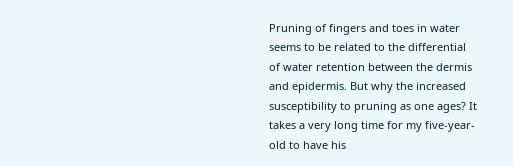Pruning of fingers and toes in water seems to be related to the differential of water retention between the dermis and epidermis. But why the increased susceptibility to pruning as one ages? It takes a very long time for my five-year-old to have his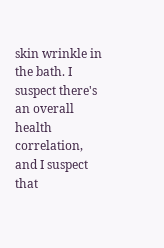skin wrinkle in the bath. I suspect there's an overall health correlation, and I suspect that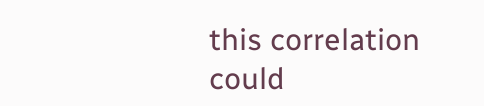this correlation could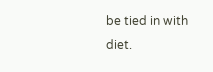be tied in with diet.